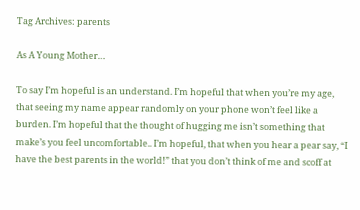Tag Archives: parents

As A Young Mother…

To say I’m hopeful is an understand. I’m hopeful that when you’re my age, that seeing my name appear randomly on your phone won’t feel like a burden. I’m hopeful that the thought of hugging me isn’t something that make’s you feel uncomfortable.. I’m hopeful, that when you hear a pear say, “I have the best parents in the world!” that you don’t think of me and scoff at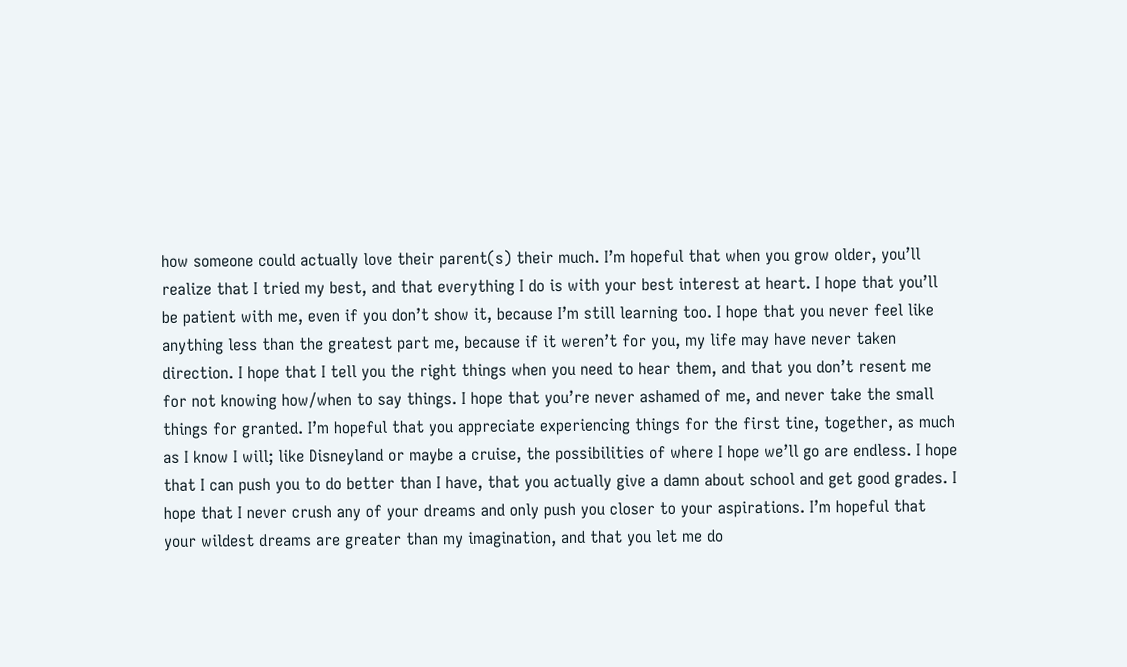how someone could actually love their parent(s) their much. I’m hopeful that when you grow older, you’ll realize that I tried my best, and that everything I do is with your best interest at heart. I hope that you’ll be patient with me, even if you don’t show it, because I’m still learning too. I hope that you never feel like anything less than the greatest part me, because if it weren’t for you, my life may have never taken direction. I hope that I tell you the right things when you need to hear them, and that you don’t resent me for not knowing how/when to say things. I hope that you’re never ashamed of me, and never take the small things for granted. I’m hopeful that you appreciate experiencing things for the first tine, together, as much as I know I will; like Disneyland or maybe a cruise, the possibilities of where I hope we’ll go are endless. I hope that I can push you to do better than I have, that you actually give a damn about school and get good grades. I hope that I never crush any of your dreams and only push you closer to your aspirations. I’m hopeful that your wildest dreams are greater than my imagination, and that you let me do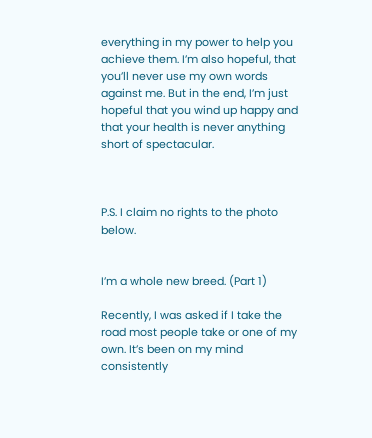everything in my power to help you achieve them. I’m also hopeful, that you’ll never use my own words against me. But in the end, I’m just hopeful that you wind up happy and that your health is never anything short of spectacular.



P.S. I claim no rights to the photo below.


I’m a whole new breed. (Part 1)

Recently, I was asked if I take the road most people take or one of my own. It’s been on my mind consistently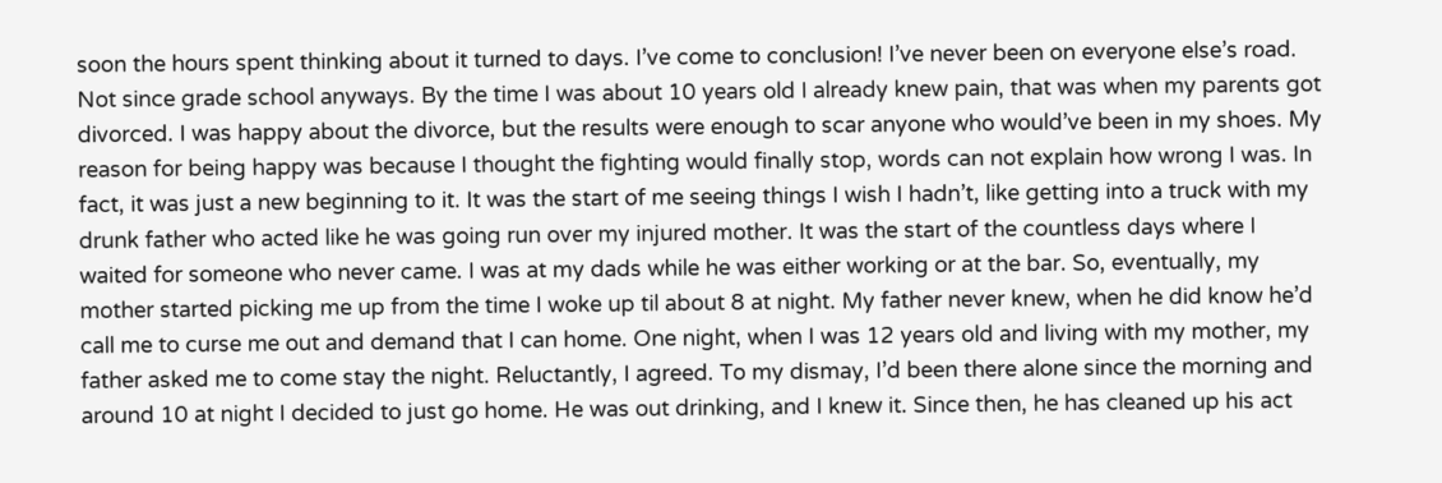soon the hours spent thinking about it turned to days. I’ve come to conclusion! I’ve never been on everyone else’s road. Not since grade school anyways. By the time I was about 10 years old I already knew pain, that was when my parents got divorced. I was happy about the divorce, but the results were enough to scar anyone who would’ve been in my shoes. My reason for being happy was because I thought the fighting would finally stop, words can not explain how wrong I was. In fact, it was just a new beginning to it. It was the start of me seeing things I wish I hadn’t, like getting into a truck with my drunk father who acted like he was going run over my injured mother. It was the start of the countless days where I waited for someone who never came. I was at my dads while he was either working or at the bar. So, eventually, my mother started picking me up from the time I woke up til about 8 at night. My father never knew, when he did know he’d call me to curse me out and demand that I can home. One night, when I was 12 years old and living with my mother, my father asked me to come stay the night. Reluctantly, I agreed. To my dismay, I’d been there alone since the morning and around 10 at night I decided to just go home. He was out drinking, and I knew it. Since then, he has cleaned up his act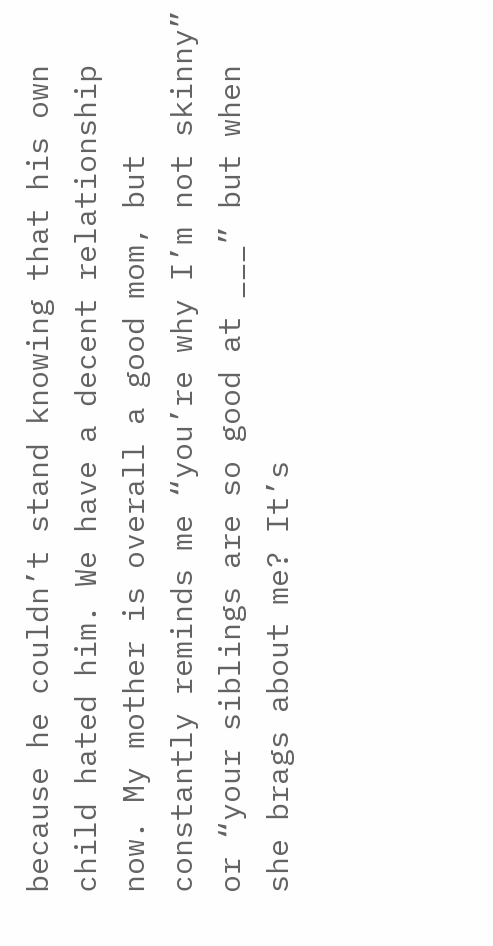because he couldn’t stand knowing that his own child hated him. We have a decent relationship now. My mother is overall a good mom, but constantly reminds me “you’re why I’m not skinny” or “your siblings are so good at ___” but when she brags about me? It’s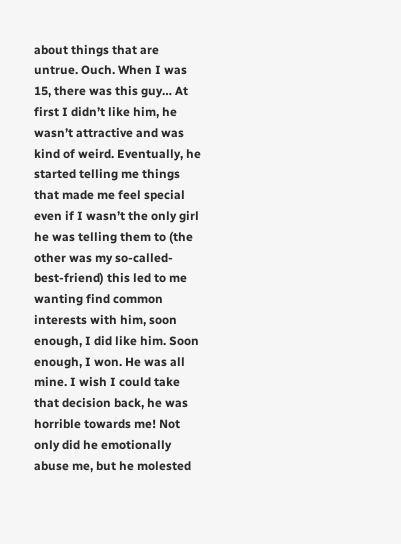about things that are untrue. Ouch. When I was 15, there was this guy… At first I didn’t like him, he wasn’t attractive and was kind of weird. Eventually, he started telling me things that made me feel special even if I wasn’t the only girl he was telling them to (the other was my so-called-best-friend) this led to me wanting find common interests with him, soon enough, I did like him. Soon enough, I won. He was all mine. I wish I could take that decision back, he was horrible towards me! Not only did he emotionally abuse me, but he molested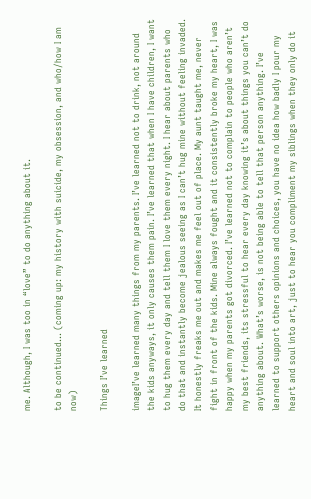me. Although, I was too in “love” to do anything about it.

to be continued… (coming up: my history with suicide, my obsession, and who/how I am now)

Things I’ve learned

imageI’ve learned many things from my parents. I’ve learned not to drink, not around the kids anyways, it only causes them pain. I’ve learned that when I have children, I want to hug them every day and tell them I love them every night. I hear about parents who do that and instantly become jealous seeing as I can’t hug mine without feeling invaded. It honestly freaks me out and makes me feel out of place. My aunt taught me, never fight in front of the kids. Mine always fought and it consistently broke my heart, I was happy when my parents got divorced. I’ve learned not to complain to people who aren’t my best friends, its stressful to hear every day knowing it’s about things you can’t do anything about. What’s worse, is not being able to tell that person anything. I’ve learned to support others opinions and choices, you have no idea how badly I pour my heart and soul into art, just to hear you compliment my siblings when they only do it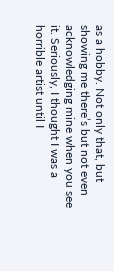as a hobby. Not only that, but showing me there’s but not even acknowledging mine when you see it. Seriously, I thought I was a horrible artist until I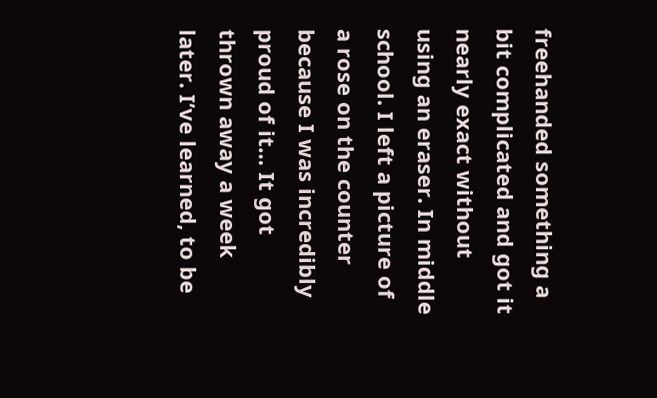freehanded something a bit complicated and got it nearly exact without using an eraser. In middle school. I left a picture of a rose on the counter because I was incredibly proud of it… It got thrown away a week later. I’ve learned, to be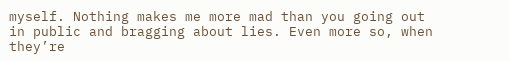myself. Nothing makes me more mad than you going out in public and bragging about lies. Even more so, when they’re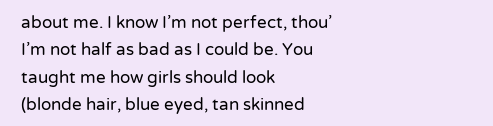about me. I know I’m not perfect, thou’ I’m not half as bad as I could be. You taught me how girls should look (blonde hair, blue eyed, tan skinned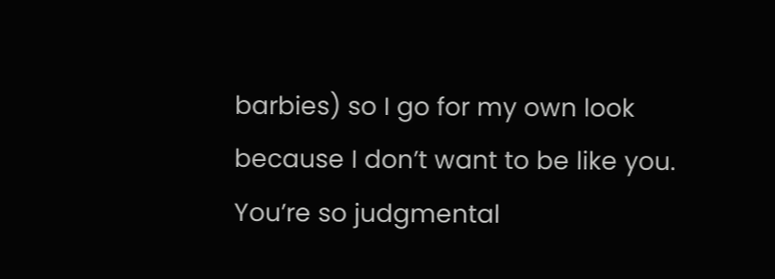barbies) so I go for my own look because I don’t want to be like you. You’re so judgmental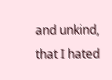and unkind, that I hated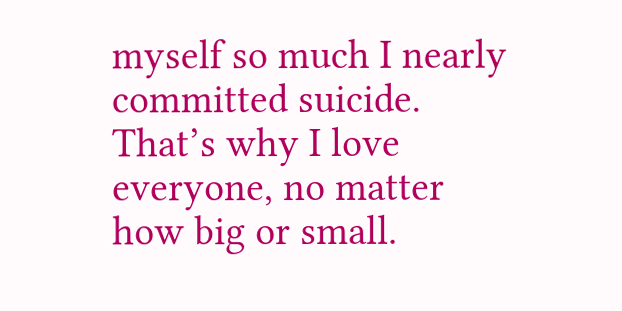myself so much I nearly committed suicide. That’s why I love everyone, no matter how big or small.